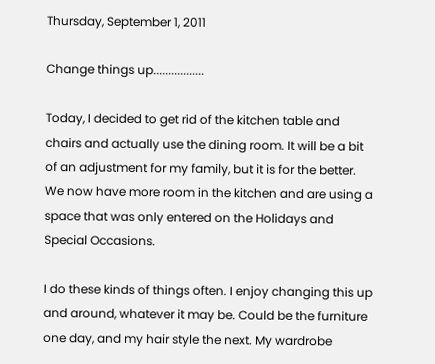Thursday, September 1, 2011

Change things up.................

Today, I decided to get rid of the kitchen table and chairs and actually use the dining room. It will be a bit of an adjustment for my family, but it is for the better. We now have more room in the kitchen and are using a space that was only entered on the Holidays and Special Occasions.

I do these kinds of things often. I enjoy changing this up and around, whatever it may be. Could be the furniture one day, and my hair style the next. My wardrobe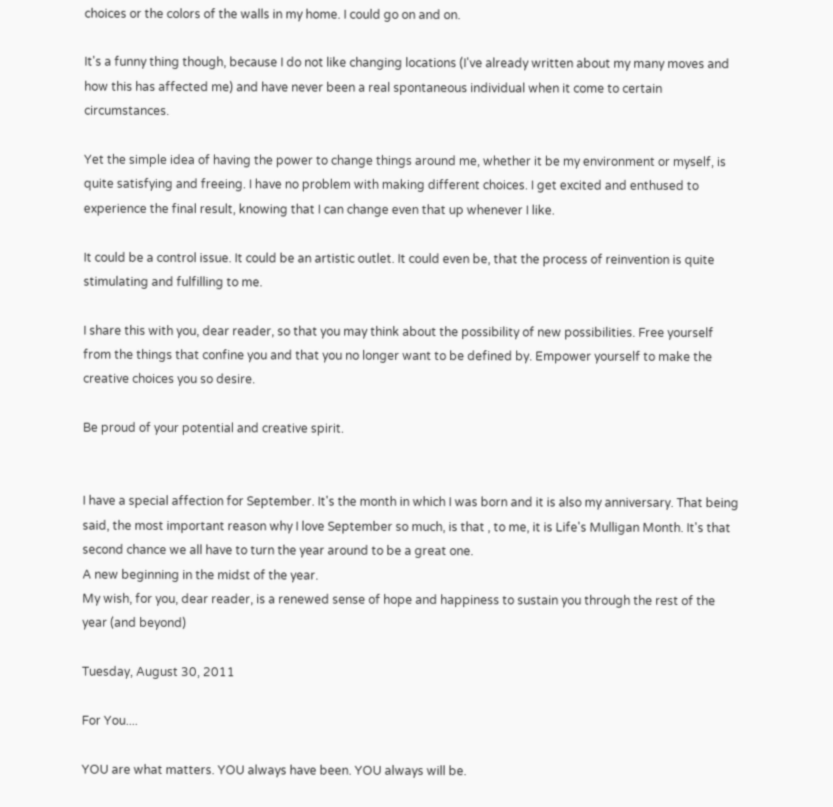choices or the colors of the walls in my home. I could go on and on.

It's a funny thing though, because I do not like changing locations (I've already written about my many moves and how this has affected me) and have never been a real spontaneous individual when it come to certain circumstances.

Yet the simple idea of having the power to change things around me, whether it be my environment or myself, is quite satisfying and freeing. I have no problem with making different choices. I get excited and enthused to experience the final result, knowing that I can change even that up whenever I like.

It could be a control issue. It could be an artistic outlet. It could even be, that the process of reinvention is quite stimulating and fulfilling to me.

I share this with you, dear reader, so that you may think about the possibility of new possibilities. Free yourself from the things that confine you and that you no longer want to be defined by. Empower yourself to make the creative choices you so desire.

Be proud of your potential and creative spirit.


I have a special affection for September. It's the month in which I was born and it is also my anniversary. That being said, the most important reason why I love September so much, is that , to me, it is Life's Mulligan Month. It's that second chance we all have to turn the year around to be a great one.
A new beginning in the midst of the year.
My wish, for you, dear reader, is a renewed sense of hope and happiness to sustain you through the rest of the year (and beyond)

Tuesday, August 30, 2011

For You....

YOU are what matters. YOU always have been. YOU always will be.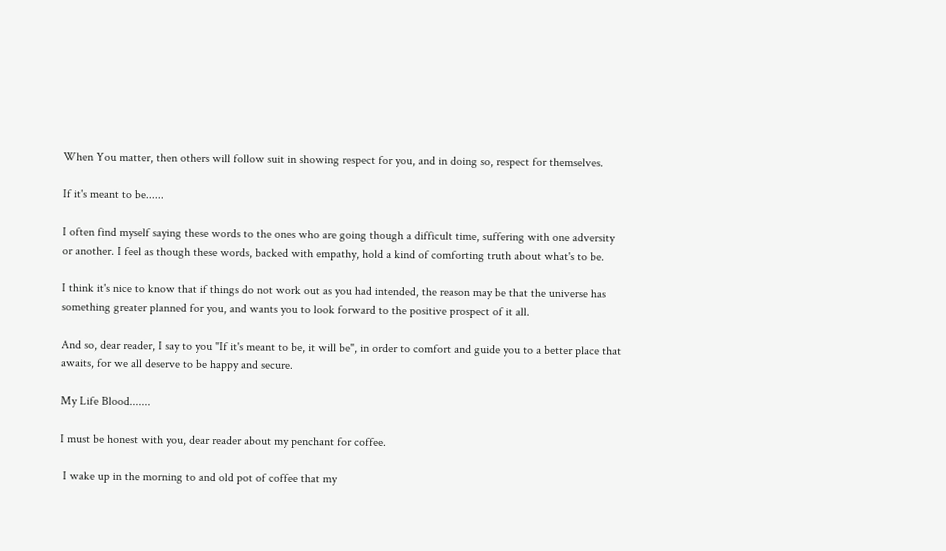When You matter, then others will follow suit in showing respect for you, and in doing so, respect for themselves.

If it's meant to be......

I often find myself saying these words to the ones who are going though a difficult time, suffering with one adversity or another. I feel as though these words, backed with empathy, hold a kind of comforting truth about what's to be.

I think it's nice to know that if things do not work out as you had intended, the reason may be that the universe has something greater planned for you, and wants you to look forward to the positive prospect of it all.

And so, dear reader, I say to you "If it's meant to be, it will be", in order to comfort and guide you to a better place that awaits, for we all deserve to be happy and secure.

My Life Blood.......

I must be honest with you, dear reader about my penchant for coffee.

 I wake up in the morning to and old pot of coffee that my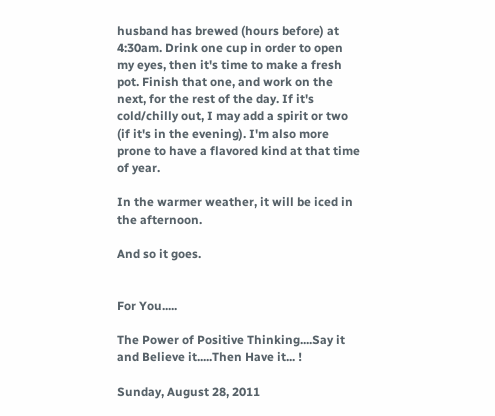husband has brewed (hours before) at 4:30am. Drink one cup in order to open my eyes, then it's time to make a fresh pot. Finish that one, and work on the next, for the rest of the day. If it's cold/chilly out, I may add a spirit or two (if it's in the evening). I'm also more prone to have a flavored kind at that time of year.

In the warmer weather, it will be iced in the afternoon.

And so it goes.


For You.....

The Power of Positive Thinking....Say it and Believe it.....Then Have it... !

Sunday, August 28, 2011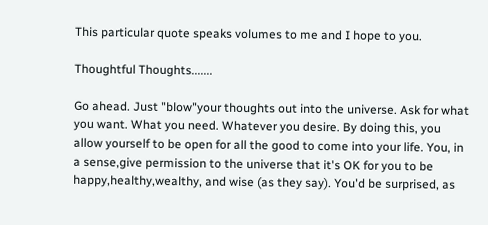This particular quote speaks volumes to me and I hope to you.

Thoughtful Thoughts.......

Go ahead. Just "blow"your thoughts out into the universe. Ask for what you want. What you need. Whatever you desire. By doing this, you allow yourself to be open for all the good to come into your life. You, in a sense,give permission to the universe that it's OK for you to be happy,healthy,wealthy, and wise (as they say). You'd be surprised, as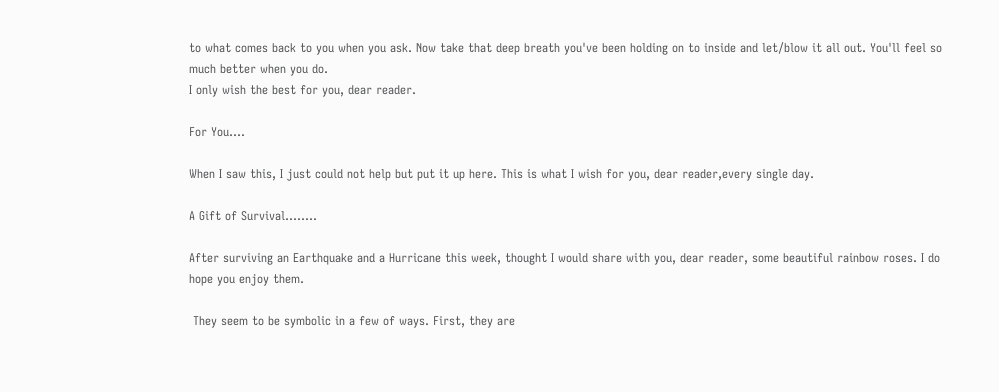to what comes back to you when you ask. Now take that deep breath you've been holding on to inside and let/blow it all out. You'll feel so much better when you do.
I only wish the best for you, dear reader.

For You....

When I saw this, I just could not help but put it up here. This is what I wish for you, dear reader,every single day.

A Gift of Survival........

After surviving an Earthquake and a Hurricane this week, thought I would share with you, dear reader, some beautiful rainbow roses. I do hope you enjoy them.

 They seem to be symbolic in a few of ways. First, they are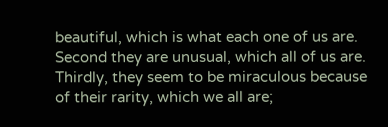beautiful, which is what each one of us are. Second they are unusual, which all of us are. Thirdly, they seem to be miraculous because of their rarity, which we all are;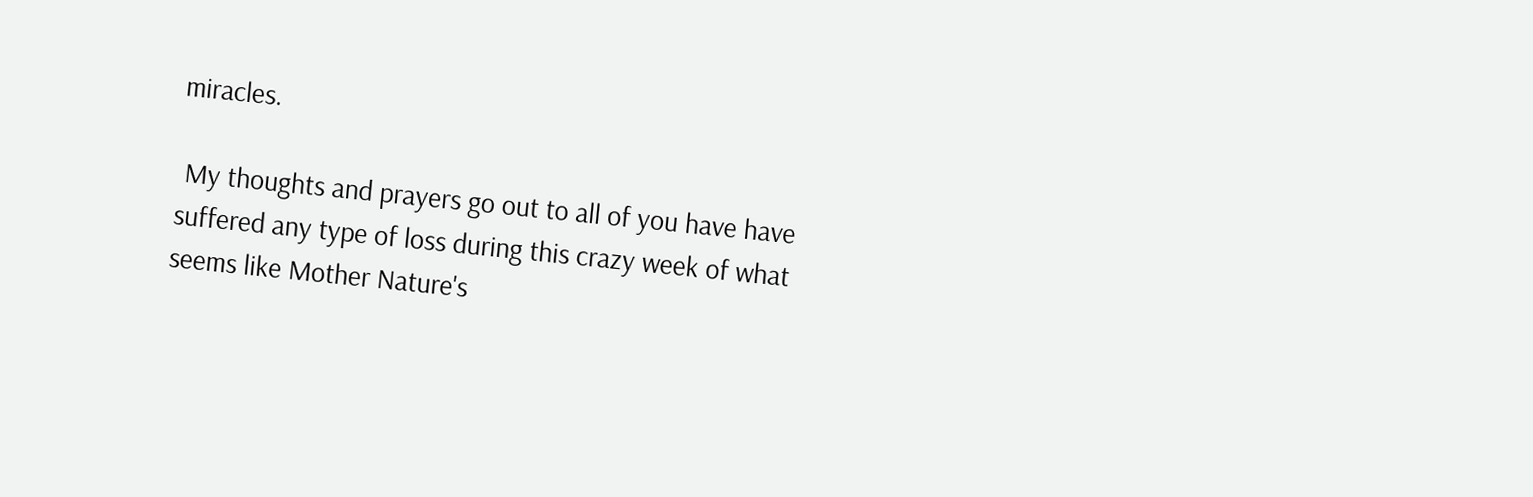miracles.

 My thoughts and prayers go out to all of you have have suffered any type of loss during this crazy week of what seems like Mother Nature's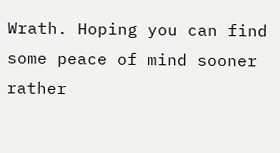Wrath. Hoping you can find some peace of mind sooner rather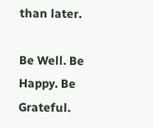than later.

Be Well. Be Happy. Be Grateful.